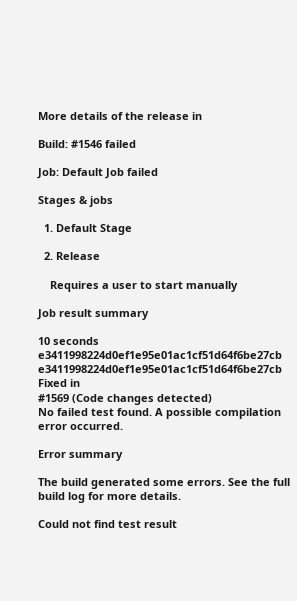More details of the release in

Build: #1546 failed

Job: Default Job failed

Stages & jobs

  1. Default Stage

  2. Release

    Requires a user to start manually

Job result summary

10 seconds
e3411998224d0ef1e95e01ac1cf51d64f6be27cb e3411998224d0ef1e95e01ac1cf51d64f6be27cb
Fixed in
#1569 (Code changes detected)
No failed test found. A possible compilation error occurred.

Error summary

The build generated some errors. See the full build log for more details.

Could not find test result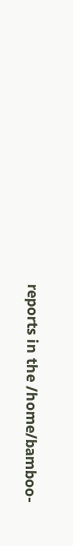reports in the /home/bamboo-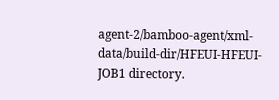agent-2/bamboo-agent/xml-data/build-dir/HFEUI-HFEUI-JOB1 directory.